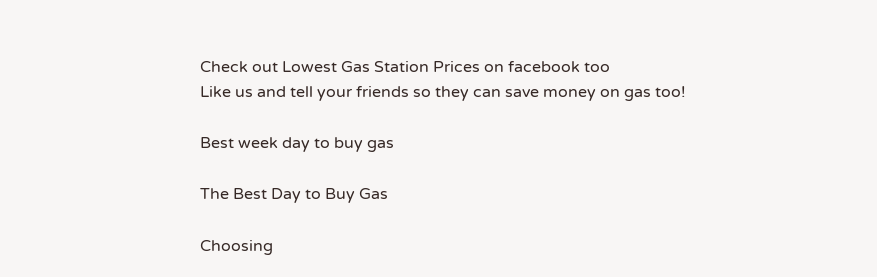Check out Lowest Gas Station Prices on facebook too
Like us and tell your friends so they can save money on gas too!

Best week day to buy gas

The Best Day to Buy Gas

Choosing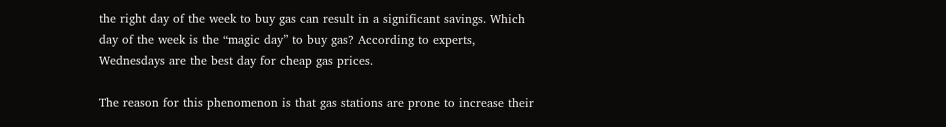the right day of the week to buy gas can result in a significant savings. Which day of the week is the “magic day” to buy gas? According to experts, Wednesdays are the best day for cheap gas prices.

The reason for this phenomenon is that gas stations are prone to increase their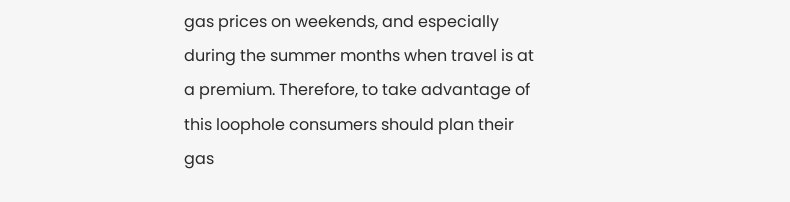gas prices on weekends, and especially during the summer months when travel is at a premium. Therefore, to take advantage of this loophole consumers should plan their gas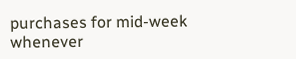purchases for mid-week whenever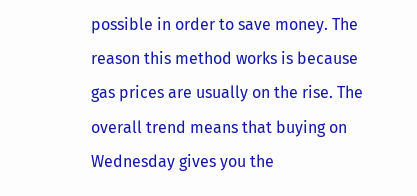possible in order to save money. The reason this method works is because gas prices are usually on the rise. The overall trend means that buying on Wednesday gives you the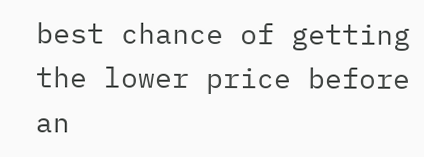best chance of getting the lower price before an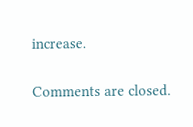increase.

Comments are closed.